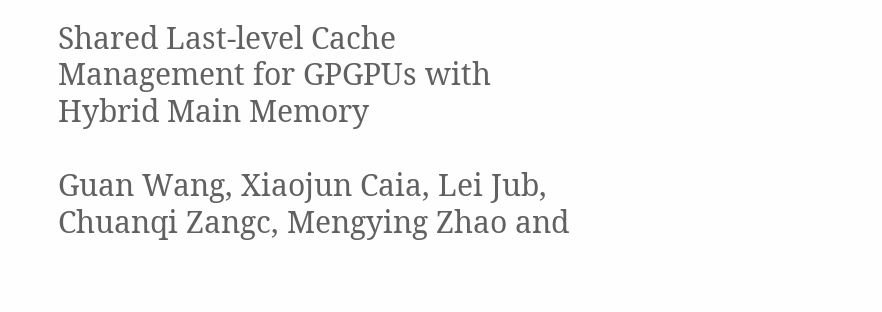Shared Last-level Cache Management for GPGPUs with Hybrid Main Memory

Guan Wang, Xiaojun Caia, Lei Jub, Chuanqi Zangc, Mengying Zhao and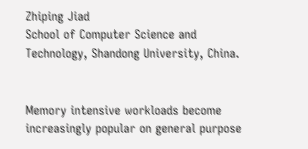Zhiping Jiad
School of Computer Science and Technology, Shandong University, China.


Memory intensive workloads become increasingly popular on general purpose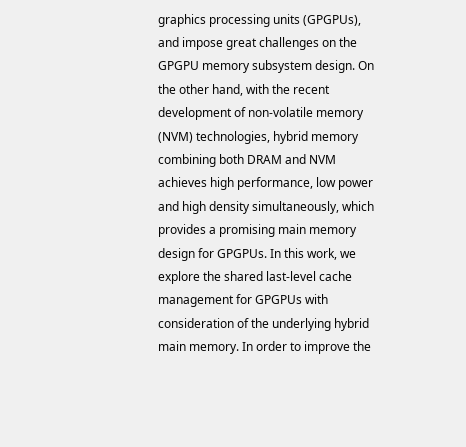graphics processing units (GPGPUs), and impose great challenges on the GPGPU memory subsystem design. On the other hand, with the recent development of non-volatile memory (NVM) technologies, hybrid memory combining both DRAM and NVM achieves high performance, low power and high density simultaneously, which provides a promising main memory design for GPGPUs. In this work, we explore the shared last-level cache management for GPGPUs with consideration of the underlying hybrid main memory. In order to improve the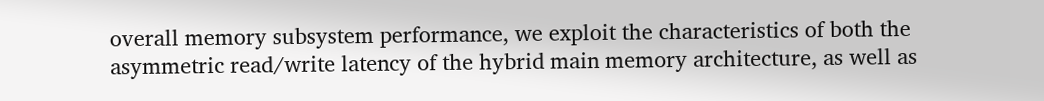overall memory subsystem performance, we exploit the characteristics of both the asymmetric read/write latency of the hybrid main memory architecture, as well as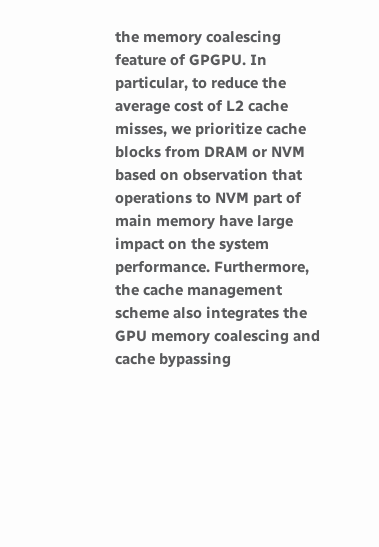the memory coalescing feature of GPGPU. In particular, to reduce the average cost of L2 cache misses, we prioritize cache blocks from DRAM or NVM based on observation that operations to NVM part of main memory have large impact on the system performance. Furthermore, the cache management scheme also integrates the GPU memory coalescing and cache bypassing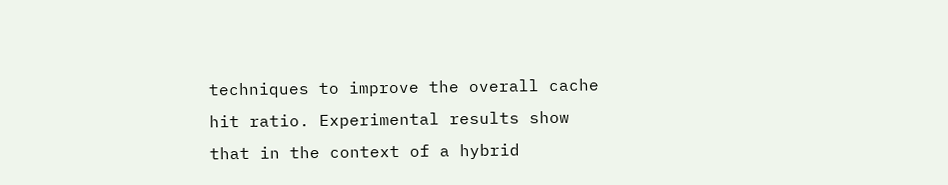techniques to improve the overall cache hit ratio. Experimental results show that in the context of a hybrid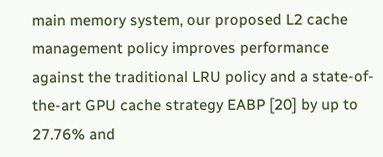main memory system, our proposed L2 cache management policy improves performance against the traditional LRU policy and a state-of-the-art GPU cache strategy EABP [20] by up to 27.76% and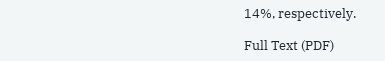14%, respectively.

Full Text (PDF)